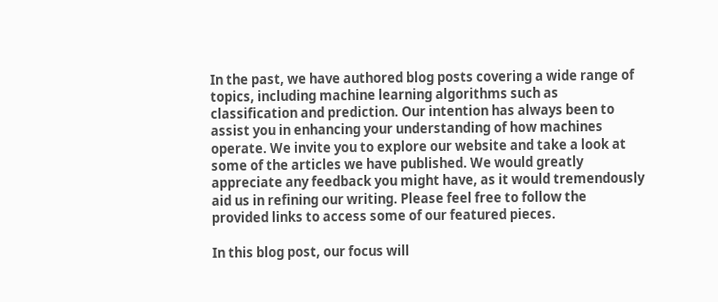In the past, we have authored blog posts covering a wide range of topics, including machine learning algorithms such as classification and prediction. Our intention has always been to assist you in enhancing your understanding of how machines operate. We invite you to explore our website and take a look at some of the articles we have published. We would greatly appreciate any feedback you might have, as it would tremendously aid us in refining our writing. Please feel free to follow the provided links to access some of our featured pieces.

In this blog post, our focus will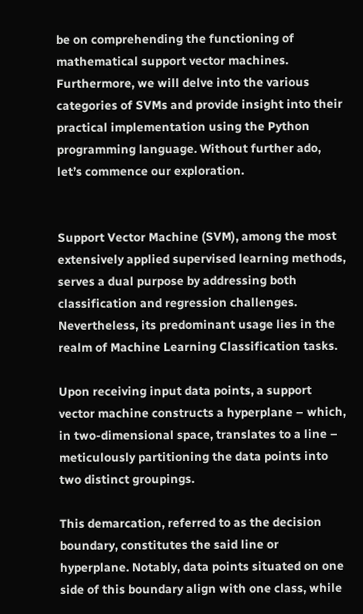be on comprehending the functioning of mathematical support vector machines. Furthermore, we will delve into the various categories of SVMs and provide insight into their practical implementation using the Python programming language. Without further ado, let’s commence our exploration.


Support Vector Machine (SVM), among the most extensively applied supervised learning methods, serves a dual purpose by addressing both classification and regression challenges. Nevertheless, its predominant usage lies in the realm of Machine Learning Classification tasks.

Upon receiving input data points, a support vector machine constructs a hyperplane – which, in two-dimensional space, translates to a line – meticulously partitioning the data points into two distinct groupings.

This demarcation, referred to as the decision boundary, constitutes the said line or hyperplane. Notably, data points situated on one side of this boundary align with one class, while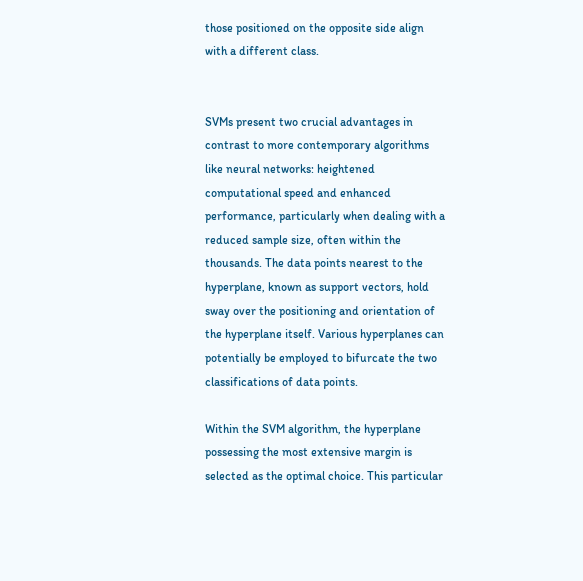those positioned on the opposite side align with a different class.


SVMs present two crucial advantages in contrast to more contemporary algorithms like neural networks: heightened computational speed and enhanced performance, particularly when dealing with a reduced sample size, often within the thousands. The data points nearest to the hyperplane, known as support vectors, hold sway over the positioning and orientation of the hyperplane itself. Various hyperplanes can potentially be employed to bifurcate the two classifications of data points.

Within the SVM algorithm, the hyperplane possessing the most extensive margin is selected as the optimal choice. This particular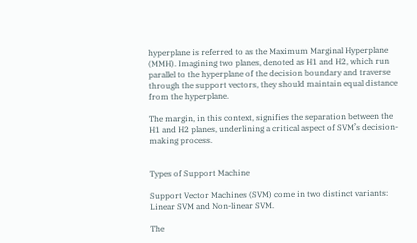hyperplane is referred to as the Maximum Marginal Hyperplane (MMH). Imagining two planes, denoted as H1 and H2, which run parallel to the hyperplane of the decision boundary and traverse through the support vectors, they should maintain equal distance from the hyperplane.

The margin, in this context, signifies the separation between the H1 and H2 planes, underlining a critical aspect of SVM’s decision-making process.


Types of Support Machine

Support Vector Machines (SVM) come in two distinct variants: Linear SVM and Non-linear SVM.

The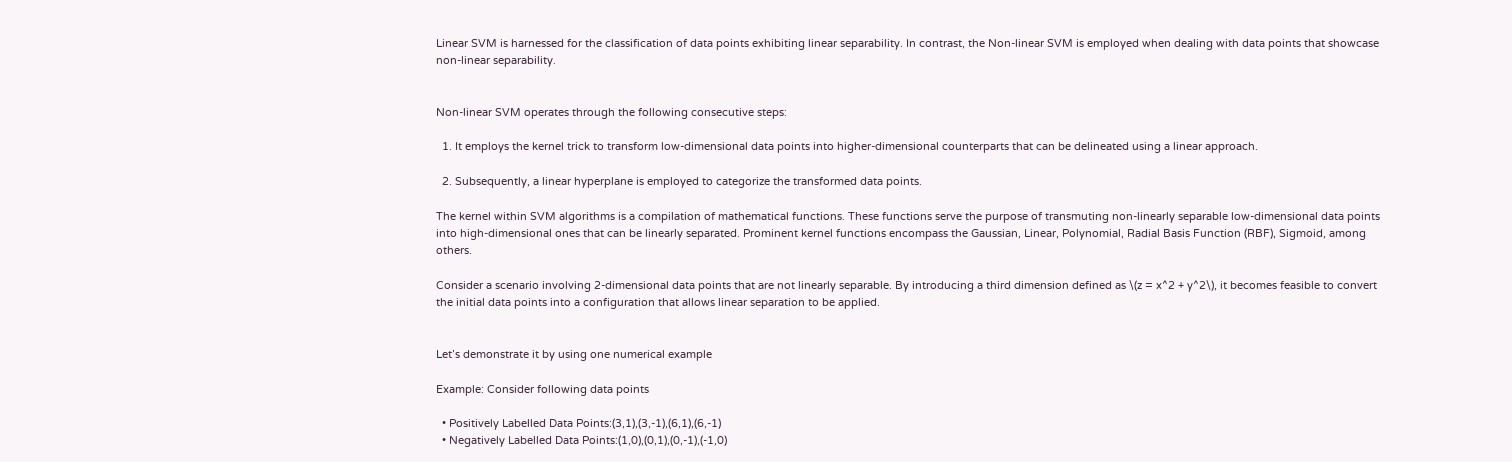Linear SVM is harnessed for the classification of data points exhibiting linear separability. In contrast, the Non-linear SVM is employed when dealing with data points that showcase non-linear separability.


Non-linear SVM operates through the following consecutive steps:

  1. It employs the kernel trick to transform low-dimensional data points into higher-dimensional counterparts that can be delineated using a linear approach.

  2. Subsequently, a linear hyperplane is employed to categorize the transformed data points.

The kernel within SVM algorithms is a compilation of mathematical functions. These functions serve the purpose of transmuting non-linearly separable low-dimensional data points into high-dimensional ones that can be linearly separated. Prominent kernel functions encompass the Gaussian, Linear, Polynomial, Radial Basis Function (RBF), Sigmoid, among others.

Consider a scenario involving 2-dimensional data points that are not linearly separable. By introducing a third dimension defined as \(z = x^2 + y^2\), it becomes feasible to convert the initial data points into a configuration that allows linear separation to be applied.


Let’s demonstrate it by using one numerical example

Example: Consider following data points

  • Positively Labelled Data Points:(3,1),(3,-1),(6,1),(6,-1)
  • Negatively Labelled Data Points:(1,0),(0,1),(0,-1),(-1,0)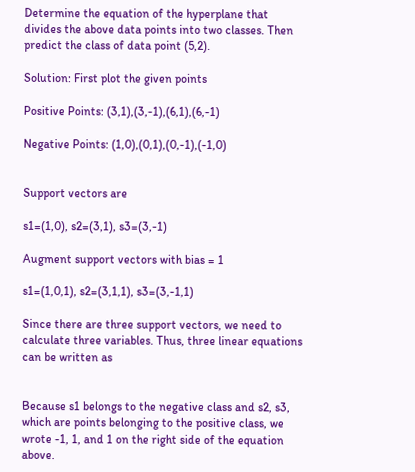Determine the equation of the hyperplane that divides the above data points into two classes. Then predict the class of data point (5,2).

Solution: First plot the given points

Positive Points: (3,1),(3,-1),(6,1),(6,-1)

Negative Points: (1,0),(0,1),(0,-1),(-1,0)


Support vectors are

s1=(1,0), s2=(3,1), s3=(3,-1)

Augment support vectors with bias = 1

s1=(1,0,1), s2=(3,1,1), s3=(3,-1,1)

Since there are three support vectors, we need to calculate three variables. Thus, three linear equations can be written as


Because s1 belongs to the negative class and s2, s3, which are points belonging to the positive class, we wrote -1, 1, and 1 on the right side of the equation above.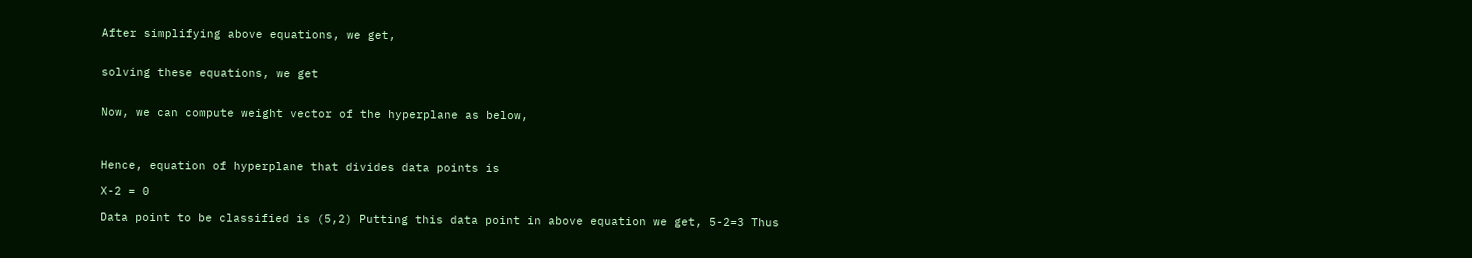After simplifying above equations, we get,


solving these equations, we get


Now, we can compute weight vector of the hyperplane as below,



Hence, equation of hyperplane that divides data points is

X-2 = 0

Data point to be classified is (5,2) Putting this data point in above equation we get, 5-2=3 Thus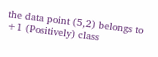the data point (5,2) belongs to +1 (Positively) class